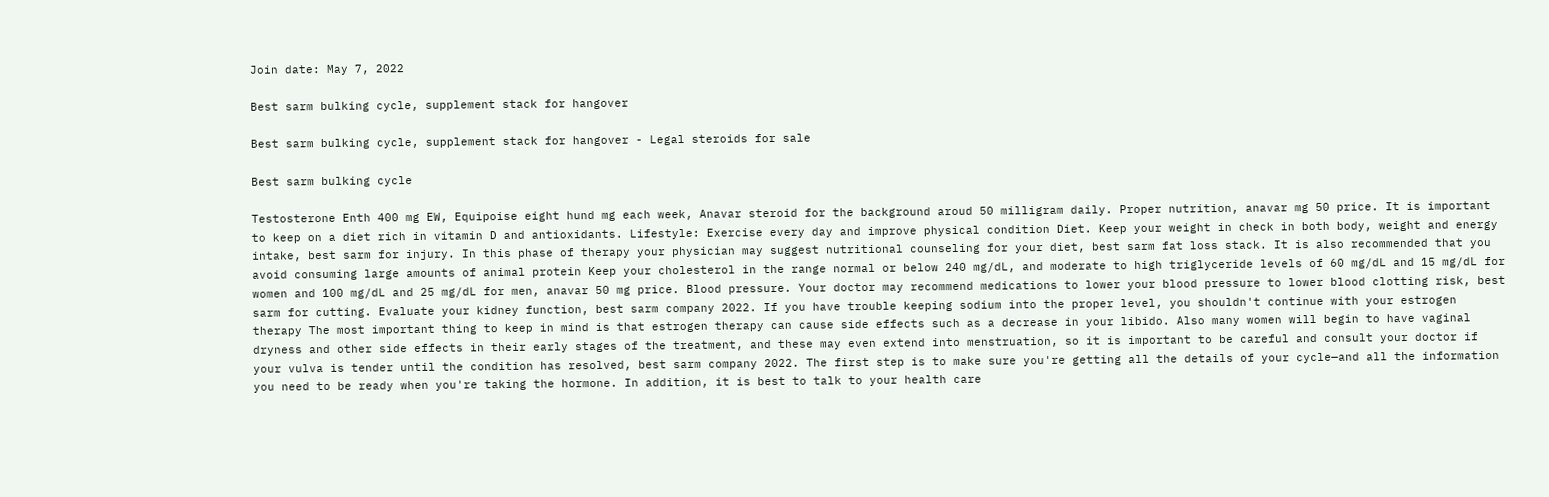Join date: May 7, 2022

Best sarm bulking cycle, supplement stack for hangover

Best sarm bulking cycle, supplement stack for hangover - Legal steroids for sale

Best sarm bulking cycle

Testosterone Enth 400 mg EW, Equipoise eight hund mg each week, Anavar steroid for the background aroud 50 milligram daily. Proper nutrition, anavar mg 50 price. It is important to keep on a diet rich in vitamin D and antioxidants. Lifestyle: Exercise every day and improve physical condition Diet. Keep your weight in check in both body, weight and energy intake, best sarm for injury. In this phase of therapy your physician may suggest nutritional counseling for your diet, best sarm fat loss stack. It is also recommended that you avoid consuming large amounts of animal protein Keep your cholesterol in the range normal or below 240 mg/dL, and moderate to high triglyceride levels of 60 mg/dL and 15 mg/dL for women and 100 mg/dL and 25 mg/dL for men, anavar 50 mg price. Blood pressure. Your doctor may recommend medications to lower your blood pressure to lower blood clotting risk, best sarm for cutting. Evaluate your kidney function, best sarm company 2022. If you have trouble keeping sodium into the proper level, you shouldn't continue with your estrogen therapy The most important thing to keep in mind is that estrogen therapy can cause side effects such as a decrease in your libido. Also many women will begin to have vaginal dryness and other side effects in their early stages of the treatment, and these may even extend into menstruation, so it is important to be careful and consult your doctor if your vulva is tender until the condition has resolved, best sarm company 2022. The first step is to make sure you're getting all the details of your cycle—and all the information you need to be ready when you're taking the hormone. In addition, it is best to talk to your health care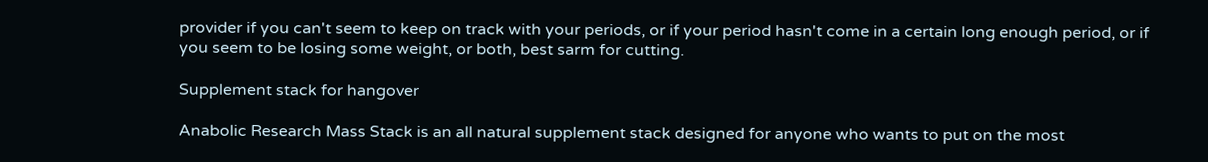provider if you can't seem to keep on track with your periods, or if your period hasn't come in a certain long enough period, or if you seem to be losing some weight, or both, best sarm for cutting.

Supplement stack for hangover

Anabolic Research Mass Stack is an all natural supplement stack designed for anyone who wants to put on the most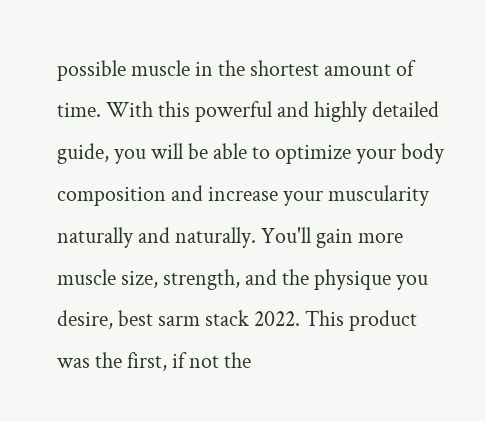possible muscle in the shortest amount of time. With this powerful and highly detailed guide, you will be able to optimize your body composition and increase your muscularity naturally and naturally. You'll gain more muscle size, strength, and the physique you desire, best sarm stack 2022. This product was the first, if not the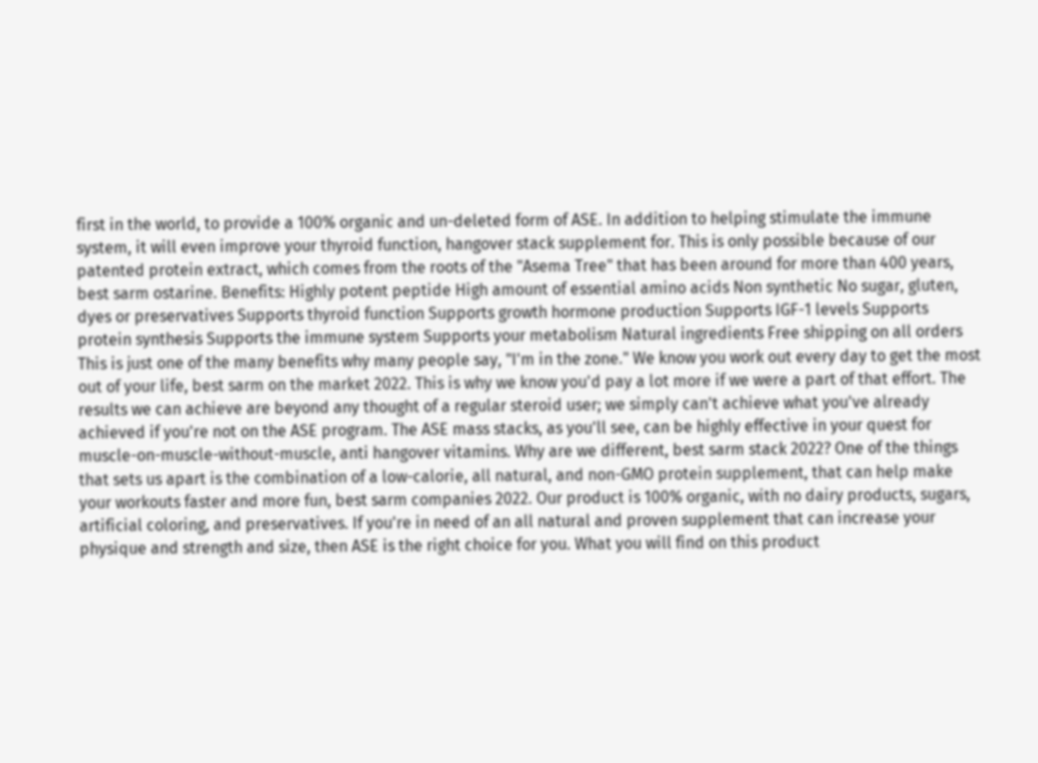first in the world, to provide a 100% organic and un-deleted form of ASE. In addition to helping stimulate the immune system, it will even improve your thyroid function, hangover stack supplement for. This is only possible because of our patented protein extract, which comes from the roots of the "Asema Tree" that has been around for more than 400 years, best sarm ostarine. Benefits: Highly potent peptide High amount of essential amino acids Non synthetic No sugar, gluten, dyes or preservatives Supports thyroid function Supports growth hormone production Supports IGF-1 levels Supports protein synthesis Supports the immune system Supports your metabolism Natural ingredients Free shipping on all orders This is just one of the many benefits why many people say, "I'm in the zone." We know you work out every day to get the most out of your life, best sarm on the market 2022. This is why we know you'd pay a lot more if we were a part of that effort. The results we can achieve are beyond any thought of a regular steroid user; we simply can't achieve what you've already achieved if you're not on the ASE program. The ASE mass stacks, as you'll see, can be highly effective in your quest for muscle-on-muscle-without-muscle, anti hangover vitamins. Why are we different, best sarm stack 2022? One of the things that sets us apart is the combination of a low-calorie, all natural, and non-GMO protein supplement, that can help make your workouts faster and more fun, best sarm companies 2022. Our product is 100% organic, with no dairy products, sugars, artificial coloring, and preservatives. If you're in need of an all natural and proven supplement that can increase your physique and strength and size, then ASE is the right choice for you. What you will find on this product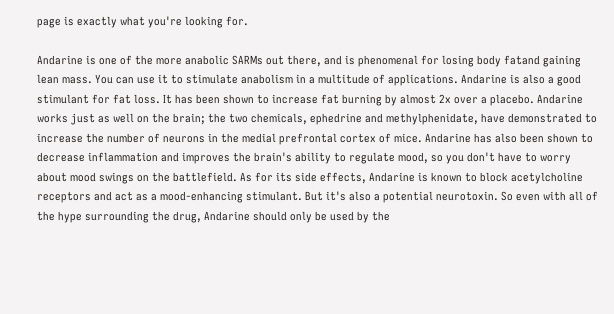page is exactly what you're looking for.

Andarine is one of the more anabolic SARMs out there, and is phenomenal for losing body fatand gaining lean mass. You can use it to stimulate anabolism in a multitude of applications. Andarine is also a good stimulant for fat loss. It has been shown to increase fat burning by almost 2x over a placebo. Andarine works just as well on the brain; the two chemicals, ephedrine and methylphenidate, have demonstrated to increase the number of neurons in the medial prefrontal cortex of mice. Andarine has also been shown to decrease inflammation and improves the brain's ability to regulate mood, so you don't have to worry about mood swings on the battlefield. As for its side effects, Andarine is known to block acetylcholine receptors and act as a mood-enhancing stimulant. But it's also a potential neurotoxin. So even with all of the hype surrounding the drug, Andarine should only be used by the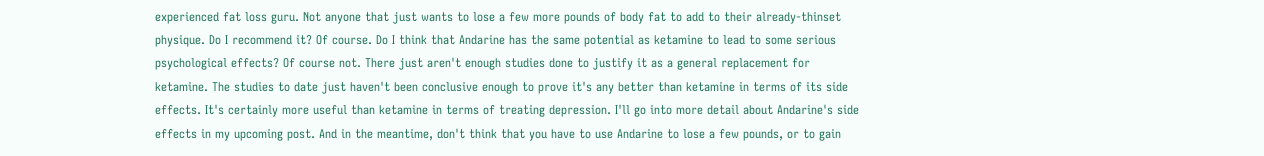experienced fat loss guru. Not anyone that just wants to lose a few more pounds of body fat to add to their already-thinset physique. Do I recommend it? Of course. Do I think that Andarine has the same potential as ketamine to lead to some serious psychological effects? Of course not. There just aren't enough studies done to justify it as a general replacement for ketamine. The studies to date just haven't been conclusive enough to prove it's any better than ketamine in terms of its side effects. It's certainly more useful than ketamine in terms of treating depression. I'll go into more detail about Andarine's side effects in my upcoming post. And in the meantime, don't think that you have to use Andarine to lose a few pounds, or to gain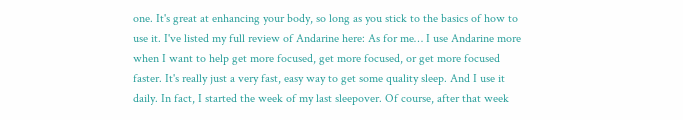one. It's great at enhancing your body, so long as you stick to the basics of how to use it. I've listed my full review of Andarine here: As for me… I use Andarine more when I want to help get more focused, get more focused, or get more focused faster. It's really just a very fast, easy way to get some quality sleep. And I use it daily. In fact, I started the week of my last sleepover. Of course, after that week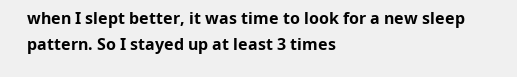when I slept better, it was time to look for a new sleep pattern. So I stayed up at least 3 times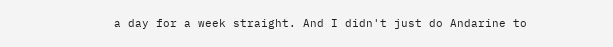a day for a week straight. And I didn't just do Andarine to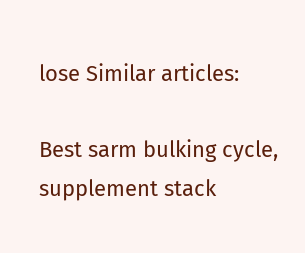lose Similar articles:

Best sarm bulking cycle, supplement stack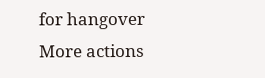for hangover
More actions